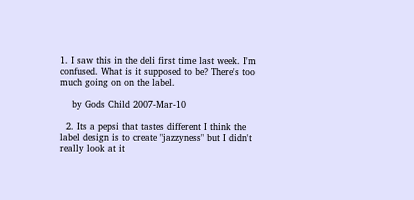1. I saw this in the deli first time last week. I'm confused. What is it supposed to be? There's too much going on on the label.

    by Gods Child 2007-Mar-10

  2. Its a pepsi that tastes different I think the label design is to create "jazzyness" but I didn't really look at it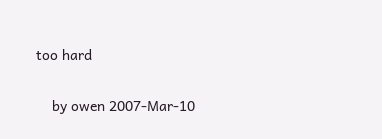too hard

    by owen 2007-Mar-10